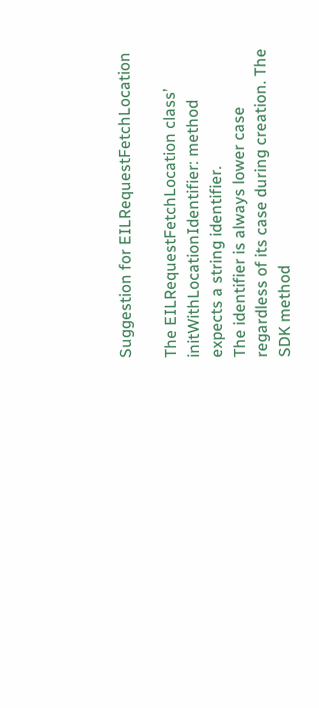Suggestion for EILRequestFetchLocation

The EILRequestFetchLocation class’ initWithLocationIdentifier: method expects a string identifier.
The identifier is always lower case regardless of its case during creation. The SDK method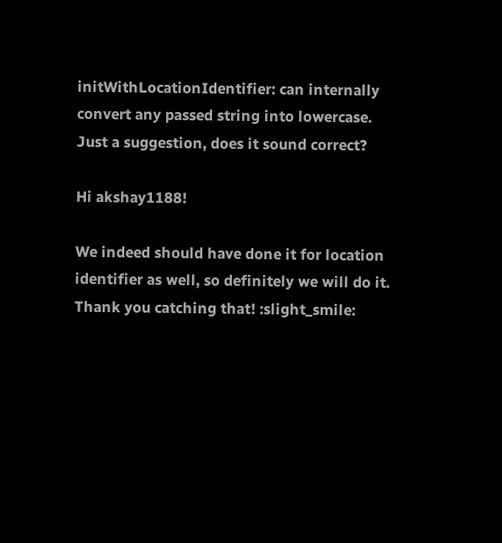initWithLocationIdentifier: can internally convert any passed string into lowercase.
Just a suggestion, does it sound correct?

Hi akshay1188!

We indeed should have done it for location identifier as well, so definitely we will do it. Thank you catching that! :slight_smile: